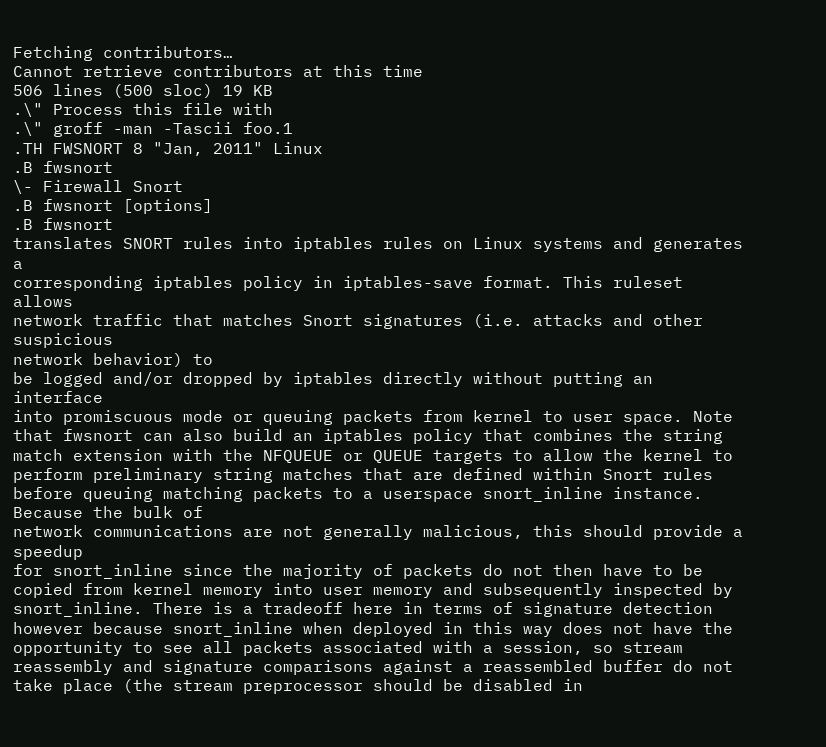Fetching contributors…
Cannot retrieve contributors at this time
506 lines (500 sloc) 19 KB
.\" Process this file with
.\" groff -man -Tascii foo.1
.TH FWSNORT 8 "Jan, 2011" Linux
.B fwsnort
\- Firewall Snort
.B fwsnort [options]
.B fwsnort
translates SNORT rules into iptables rules on Linux systems and generates a
corresponding iptables policy in iptables-save format. This ruleset allows
network traffic that matches Snort signatures (i.e. attacks and other suspicious
network behavior) to
be logged and/or dropped by iptables directly without putting an interface
into promiscuous mode or queuing packets from kernel to user space. Note
that fwsnort can also build an iptables policy that combines the string
match extension with the NFQUEUE or QUEUE targets to allow the kernel to
perform preliminary string matches that are defined within Snort rules
before queuing matching packets to a userspace snort_inline instance. Because the bulk of
network communications are not generally malicious, this should provide a speedup
for snort_inline since the majority of packets do not then have to be
copied from kernel memory into user memory and subsequently inspected by
snort_inline. There is a tradeoff here in terms of signature detection
however because snort_inline when deployed in this way does not have the
opportunity to see all packets associated with a session, so stream
reassembly and signature comparisons against a reassembled buffer do not
take place (the stream preprocessor should be disabled in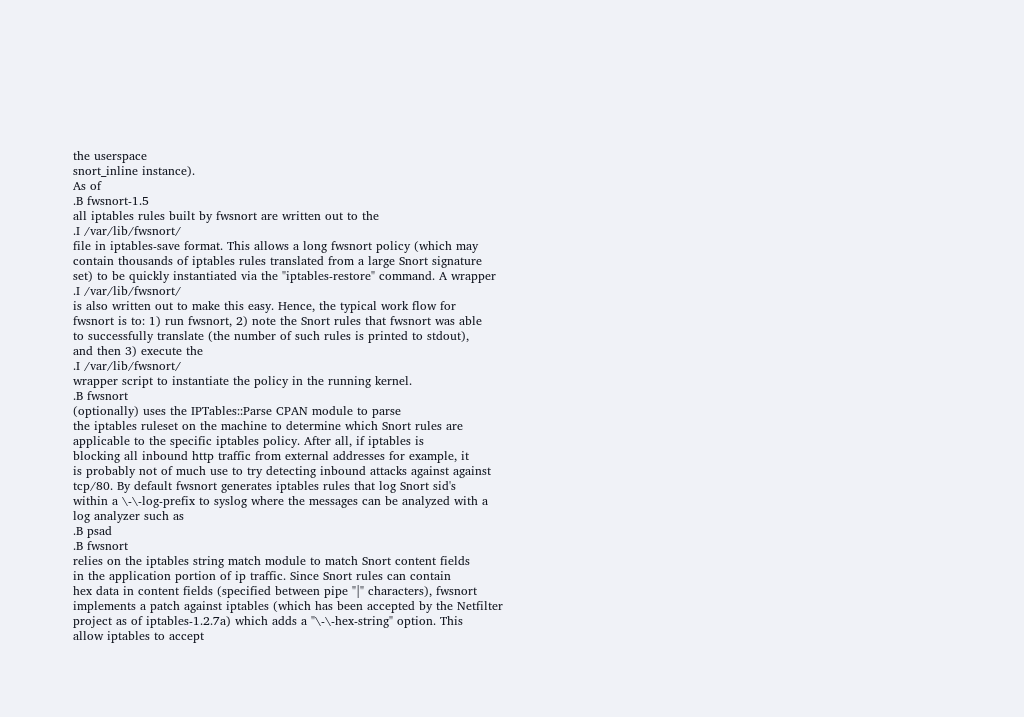the userspace
snort_inline instance).
As of
.B fwsnort-1.5
all iptables rules built by fwsnort are written out to the
.I /var/lib/fwsnort/
file in iptables-save format. This allows a long fwsnort policy (which may
contain thousands of iptables rules translated from a large Snort signature
set) to be quickly instantiated via the "iptables-restore" command. A wrapper
.I /var/lib/fwsnort/
is also written out to make this easy. Hence, the typical work flow for
fwsnort is to: 1) run fwsnort, 2) note the Snort rules that fwsnort was able
to successfully translate (the number of such rules is printed to stdout),
and then 3) execute the
.I /var/lib/fwsnort/
wrapper script to instantiate the policy in the running kernel.
.B fwsnort
(optionally) uses the IPTables::Parse CPAN module to parse
the iptables ruleset on the machine to determine which Snort rules are
applicable to the specific iptables policy. After all, if iptables is
blocking all inbound http traffic from external addresses for example, it
is probably not of much use to try detecting inbound attacks against against
tcp/80. By default fwsnort generates iptables rules that log Snort sid's
within a \-\-log-prefix to syslog where the messages can be analyzed with a
log analyzer such as
.B psad
.B fwsnort
relies on the iptables string match module to match Snort content fields
in the application portion of ip traffic. Since Snort rules can contain
hex data in content fields (specified between pipe "|" characters), fwsnort
implements a patch against iptables (which has been accepted by the Netfilter
project as of iptables-1.2.7a) which adds a "\-\-hex-string" option. This
allow iptables to accept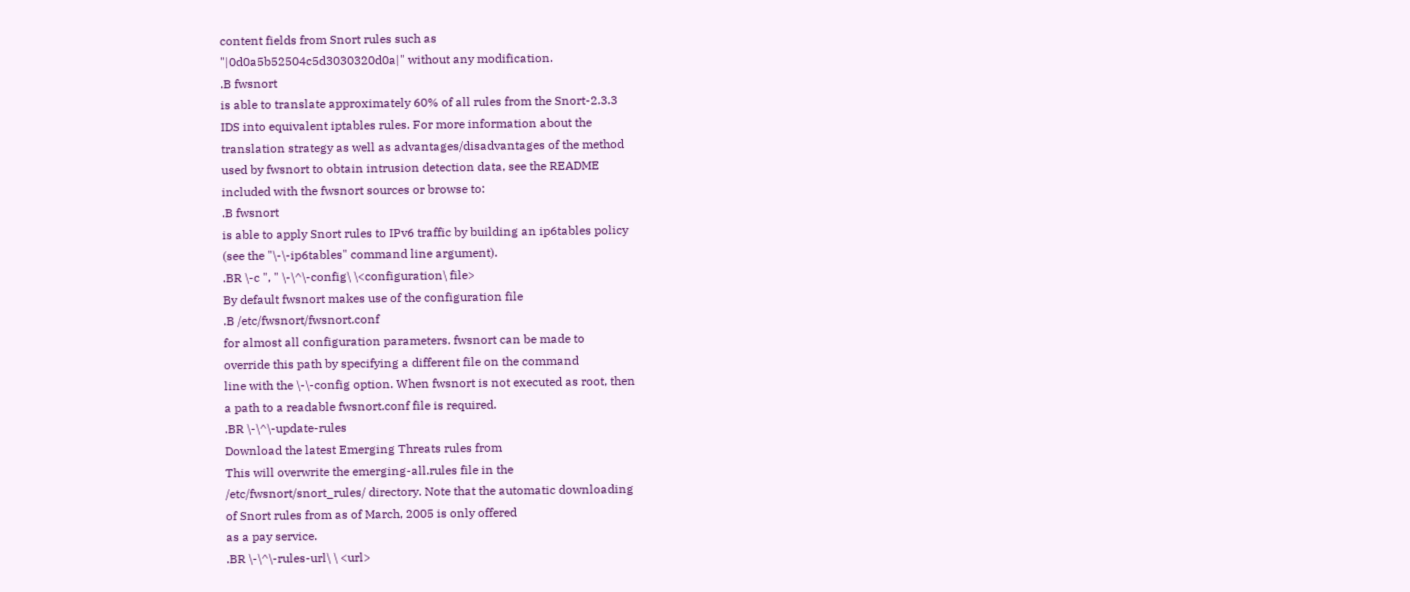content fields from Snort rules such as
"|0d0a5b52504c5d3030320d0a|" without any modification.
.B fwsnort
is able to translate approximately 60% of all rules from the Snort-2.3.3
IDS into equivalent iptables rules. For more information about the
translation strategy as well as advantages/disadvantages of the method
used by fwsnort to obtain intrusion detection data, see the README
included with the fwsnort sources or browse to:
.B fwsnort
is able to apply Snort rules to IPv6 traffic by building an ip6tables policy
(see the "\-\-ip6tables" command line argument).
.BR \-c ", " \-\^\-config\ \<configuration\ file>
By default fwsnort makes use of the configuration file
.B /etc/fwsnort/fwsnort.conf
for almost all configuration parameters. fwsnort can be made to
override this path by specifying a different file on the command
line with the \-\-config option. When fwsnort is not executed as root, then
a path to a readable fwsnort.conf file is required.
.BR \-\^\-update-rules
Download the latest Emerging Threats rules from
This will overwrite the emerging-all.rules file in the
/etc/fwsnort/snort_rules/ directory. Note that the automatic downloading
of Snort rules from as of March, 2005 is only offered
as a pay service.
.BR \-\^\-rules-url\ \ <url>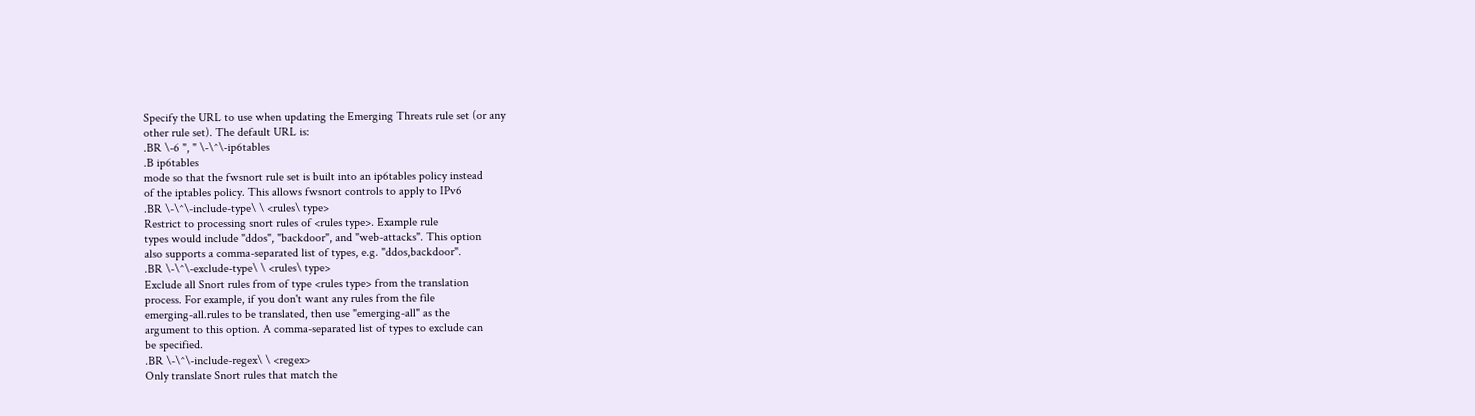Specify the URL to use when updating the Emerging Threats rule set (or any
other rule set). The default URL is:
.BR \-6 ", " \-\^\-ip6tables
.B ip6tables
mode so that the fwsnort rule set is built into an ip6tables policy instead
of the iptables policy. This allows fwsnort controls to apply to IPv6
.BR \-\^\-include-type\ \ <rules\ type>
Restrict to processing snort rules of <rules type>. Example rule
types would include "ddos", "backdoor", and "web-attacks". This option
also supports a comma-separated list of types, e.g. "ddos,backdoor".
.BR \-\^\-exclude-type\ \ <rules\ type>
Exclude all Snort rules from of type <rules type> from the translation
process. For example, if you don't want any rules from the file
emerging-all.rules to be translated, then use "emerging-all" as the
argument to this option. A comma-separated list of types to exclude can
be specified.
.BR \-\^\-include-regex\ \ <regex>
Only translate Snort rules that match the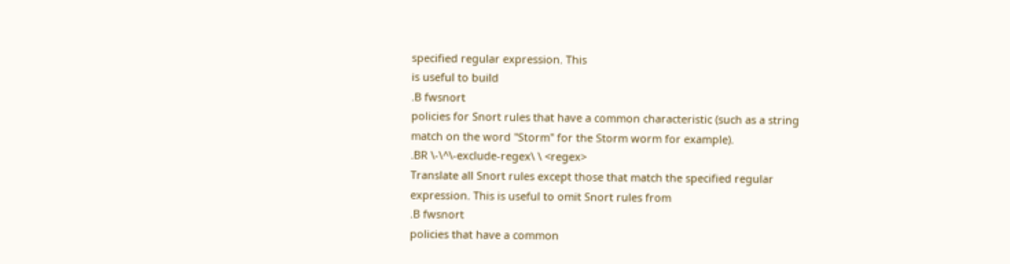specified regular expression. This
is useful to build
.B fwsnort
policies for Snort rules that have a common characteristic (such as a string
match on the word "Storm" for the Storm worm for example).
.BR \-\^\-exclude-regex\ \ <regex>
Translate all Snort rules except those that match the specified regular
expression. This is useful to omit Snort rules from
.B fwsnort
policies that have a common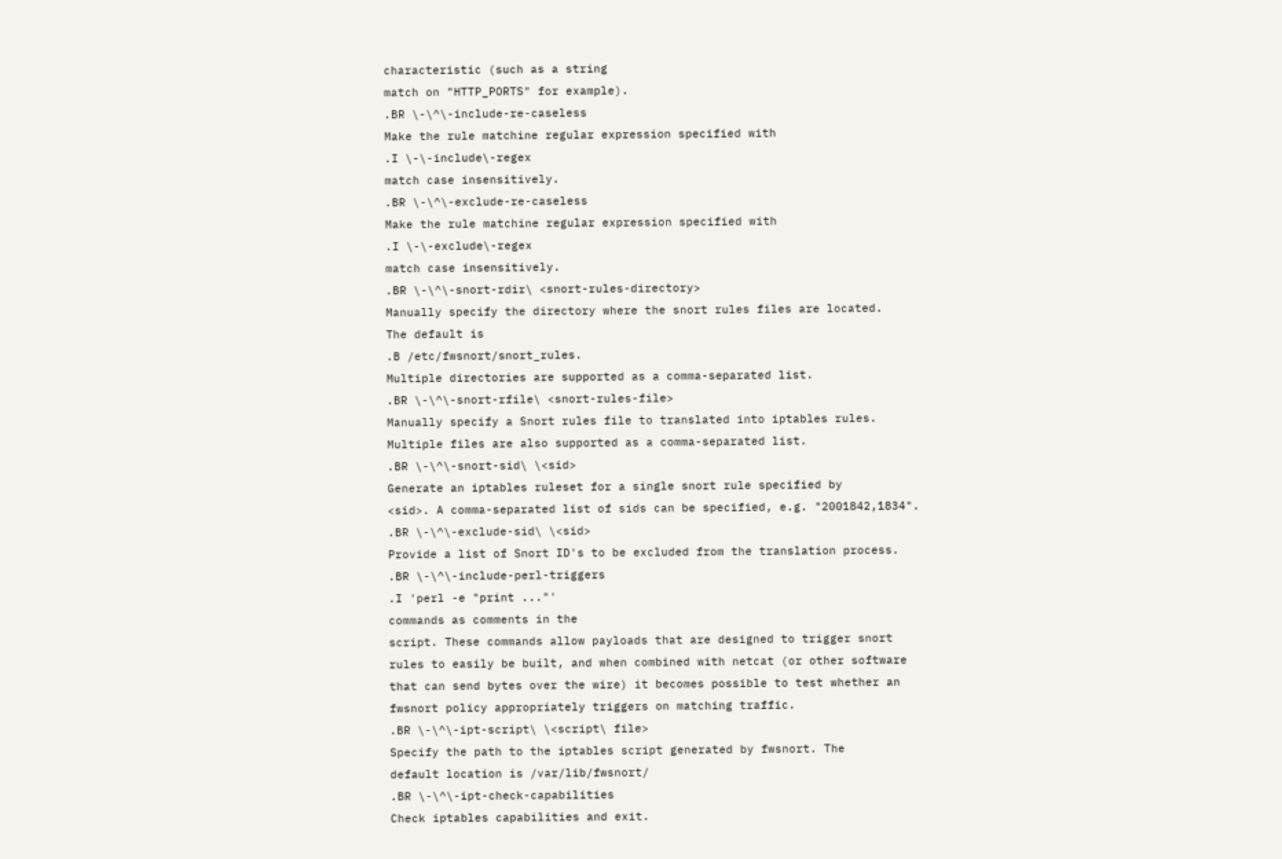characteristic (such as a string
match on "HTTP_PORTS" for example).
.BR \-\^\-include-re-caseless
Make the rule matchine regular expression specified with
.I \-\-include\-regex
match case insensitively.
.BR \-\^\-exclude-re-caseless
Make the rule matchine regular expression specified with
.I \-\-exclude\-regex
match case insensitively.
.BR \-\^\-snort-rdir\ <snort-rules-directory>
Manually specify the directory where the snort rules files are located.
The default is
.B /etc/fwsnort/snort_rules.
Multiple directories are supported as a comma-separated list.
.BR \-\^\-snort-rfile\ <snort-rules-file>
Manually specify a Snort rules file to translated into iptables rules.
Multiple files are also supported as a comma-separated list.
.BR \-\^\-snort-sid\ \<sid>
Generate an iptables ruleset for a single snort rule specified by
<sid>. A comma-separated list of sids can be specified, e.g. "2001842,1834".
.BR \-\^\-exclude-sid\ \<sid>
Provide a list of Snort ID's to be excluded from the translation process.
.BR \-\^\-include-perl-triggers
.I 'perl -e "print ..."'
commands as comments in the
script. These commands allow payloads that are designed to trigger snort
rules to easily be built, and when combined with netcat (or other software
that can send bytes over the wire) it becomes possible to test whether an
fwsnort policy appropriately triggers on matching traffic.
.BR \-\^\-ipt-script\ \<script\ file>
Specify the path to the iptables script generated by fwsnort. The
default location is /var/lib/fwsnort/
.BR \-\^\-ipt-check-capabilities
Check iptables capabilities and exit.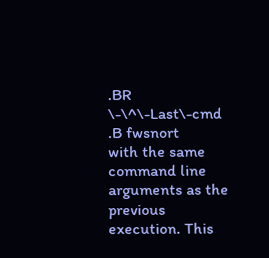.BR \-\^\-Last\-cmd
.B fwsnort
with the same command line arguments as the previous execution. This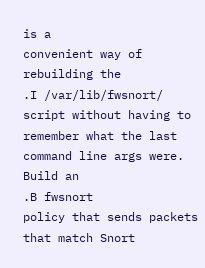is a
convenient way of rebuilding the
.I /var/lib/fwsnort/
script without having to remember what the last command line args were.
Build an
.B fwsnort
policy that sends packets that match Snort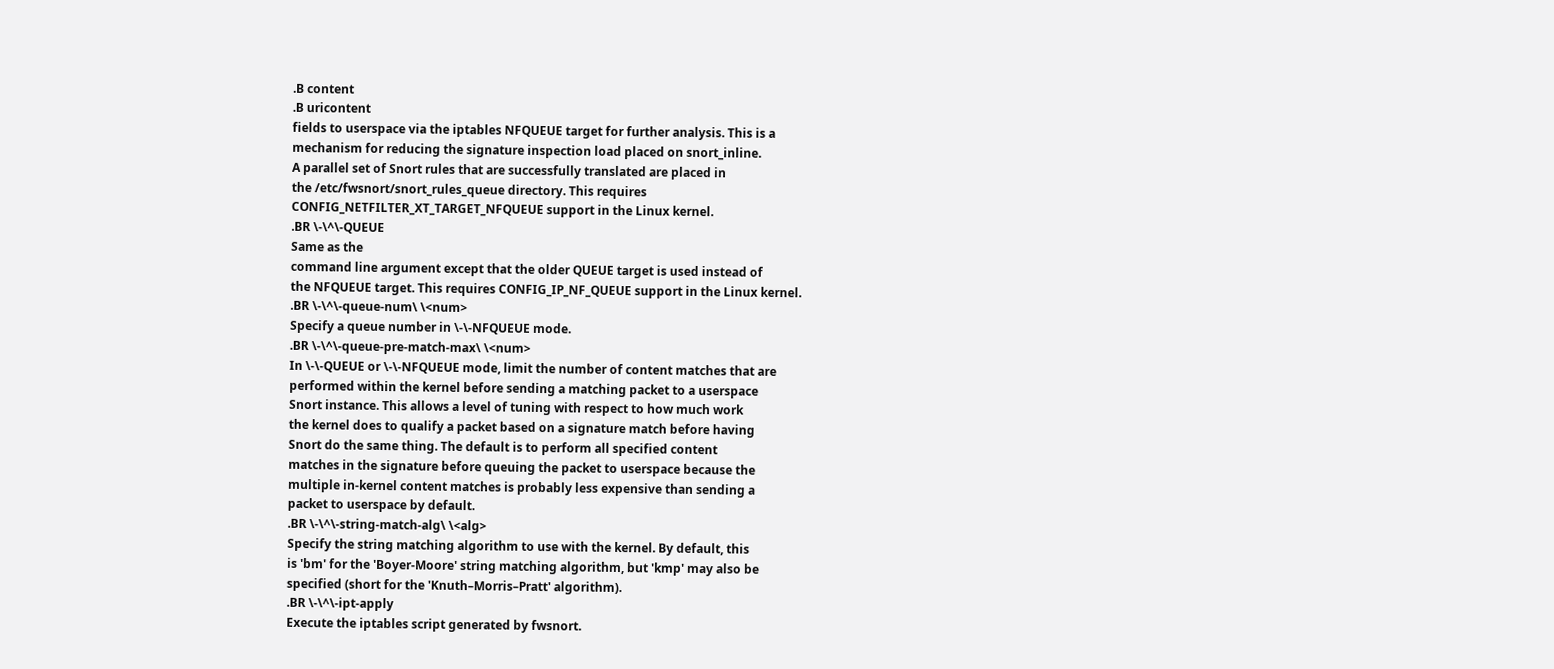.B content
.B uricontent
fields to userspace via the iptables NFQUEUE target for further analysis. This is a
mechanism for reducing the signature inspection load placed on snort_inline.
A parallel set of Snort rules that are successfully translated are placed in
the /etc/fwsnort/snort_rules_queue directory. This requires
CONFIG_NETFILTER_XT_TARGET_NFQUEUE support in the Linux kernel.
.BR \-\^\-QUEUE
Same as the
command line argument except that the older QUEUE target is used instead of
the NFQUEUE target. This requires CONFIG_IP_NF_QUEUE support in the Linux kernel.
.BR \-\^\-queue-num\ \<num>
Specify a queue number in \-\-NFQUEUE mode.
.BR \-\^\-queue-pre-match-max\ \<num>
In \-\-QUEUE or \-\-NFQUEUE mode, limit the number of content matches that are
performed within the kernel before sending a matching packet to a userspace
Snort instance. This allows a level of tuning with respect to how much work
the kernel does to qualify a packet based on a signature match before having
Snort do the same thing. The default is to perform all specified content
matches in the signature before queuing the packet to userspace because the
multiple in-kernel content matches is probably less expensive than sending a
packet to userspace by default.
.BR \-\^\-string-match-alg\ \<alg>
Specify the string matching algorithm to use with the kernel. By default, this
is 'bm' for the 'Boyer-Moore' string matching algorithm, but 'kmp' may also be
specified (short for the 'Knuth–Morris–Pratt' algorithm).
.BR \-\^\-ipt-apply
Execute the iptables script generated by fwsnort.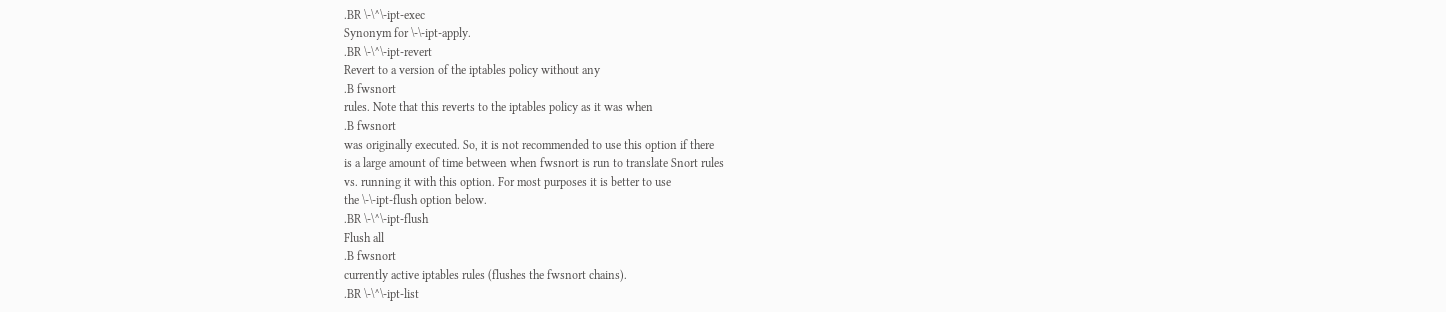.BR \-\^\-ipt-exec
Synonym for \-\-ipt-apply.
.BR \-\^\-ipt-revert
Revert to a version of the iptables policy without any
.B fwsnort
rules. Note that this reverts to the iptables policy as it was when
.B fwsnort
was originally executed. So, it is not recommended to use this option if there
is a large amount of time between when fwsnort is run to translate Snort rules
vs. running it with this option. For most purposes it is better to use
the \-\-ipt-flush option below.
.BR \-\^\-ipt-flush
Flush all
.B fwsnort
currently active iptables rules (flushes the fwsnort chains).
.BR \-\^\-ipt-list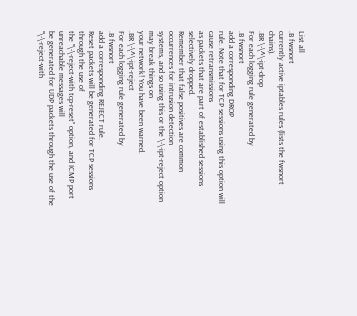List all
.B fwsnort
currently active iptables rules (lists the fwsnort chains).
.BR \-\^\-ipt-drop
For each logging rule generated by
.B fwsnort
add a corresponding DROP
rule. Note that for TCP sessions using this option will cause retransmissions
as packets that are part of established sessions selectively dropped.
Remember that false positives are common occurrences for intrusion detection
systems, and so using this or the \-\-ipt-reject option may break things on
your network! You have been warned.
.BR \-\^\-ipt-reject
For each logging rule generated by
.B fwsnort
add a corresponding REJECT rule.
Reset packets will be generated for TCP sessions through the use of
the "\-\-reject-with tcp-reset" option, and ICMP port unreachable messages will
be generated for UDP packets through the use of the
"\-\-reject-with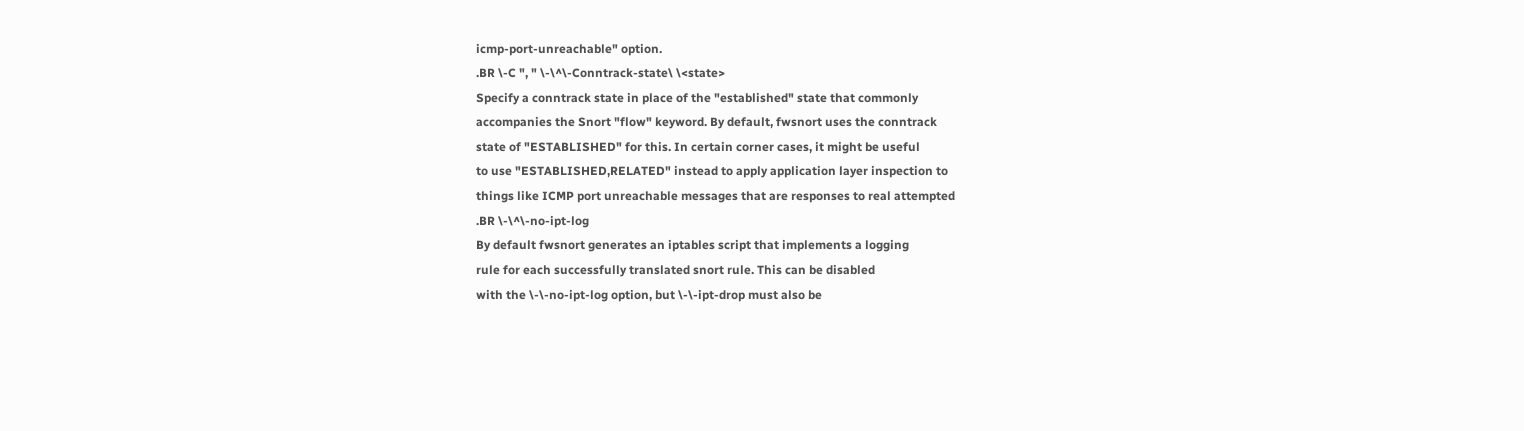icmp-port-unreachable" option.
.BR \-C ", " \-\^\-Conntrack-state\ \<state>
Specify a conntrack state in place of the "established" state that commonly
accompanies the Snort "flow" keyword. By default, fwsnort uses the conntrack
state of "ESTABLISHED" for this. In certain corner cases, it might be useful
to use "ESTABLISHED,RELATED" instead to apply application layer inspection to
things like ICMP port unreachable messages that are responses to real attempted
.BR \-\^\-no-ipt-log
By default fwsnort generates an iptables script that implements a logging
rule for each successfully translated snort rule. This can be disabled
with the \-\-no-ipt-log option, but \-\-ipt-drop must also be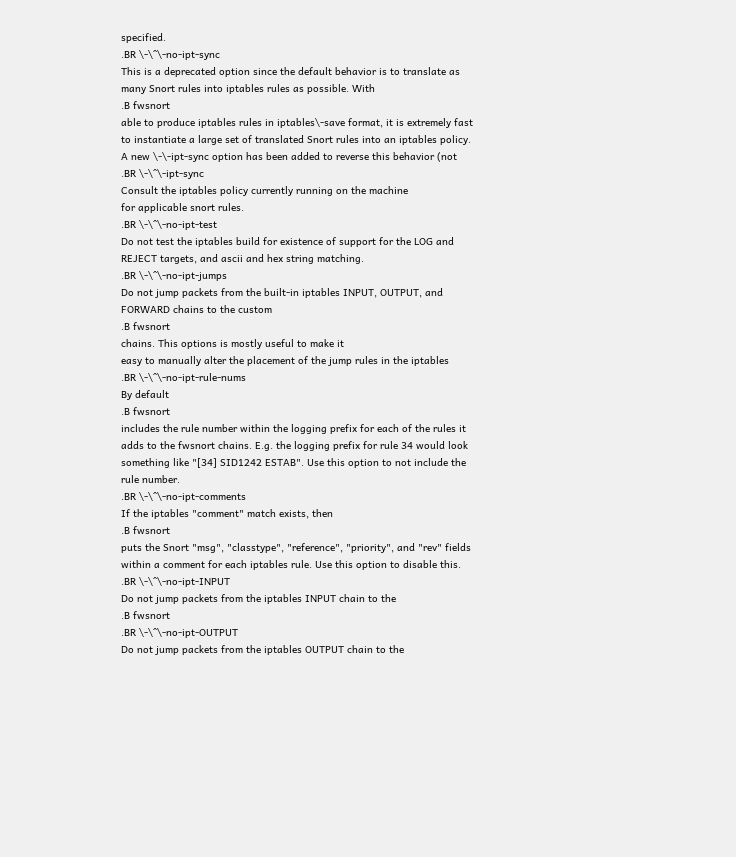specified.
.BR \-\^\-no-ipt-sync
This is a deprecated option since the default behavior is to translate as
many Snort rules into iptables rules as possible. With
.B fwsnort
able to produce iptables rules in iptables\-save format, it is extremely fast
to instantiate a large set of translated Snort rules into an iptables policy.
A new \-\-ipt-sync option has been added to reverse this behavior (not
.BR \-\^\-ipt-sync
Consult the iptables policy currently running on the machine
for applicable snort rules.
.BR \-\^\-no-ipt-test
Do not test the iptables build for existence of support for the LOG and
REJECT targets, and ascii and hex string matching.
.BR \-\^\-no-ipt-jumps
Do not jump packets from the built-in iptables INPUT, OUTPUT, and
FORWARD chains to the custom
.B fwsnort
chains. This options is mostly useful to make it
easy to manually alter the placement of the jump rules in the iptables
.BR \-\^\-no-ipt-rule-nums
By default
.B fwsnort
includes the rule number within the logging prefix for each of the rules it
adds to the fwsnort chains. E.g. the logging prefix for rule 34 would look
something like "[34] SID1242 ESTAB". Use this option to not include the
rule number.
.BR \-\^\-no-ipt-comments
If the iptables "comment" match exists, then
.B fwsnort
puts the Snort "msg", "classtype", "reference", "priority", and "rev" fields
within a comment for each iptables rule. Use this option to disable this.
.BR \-\^\-no-ipt-INPUT
Do not jump packets from the iptables INPUT chain to the
.B fwsnort
.BR \-\^\-no-ipt-OUTPUT
Do not jump packets from the iptables OUTPUT chain to the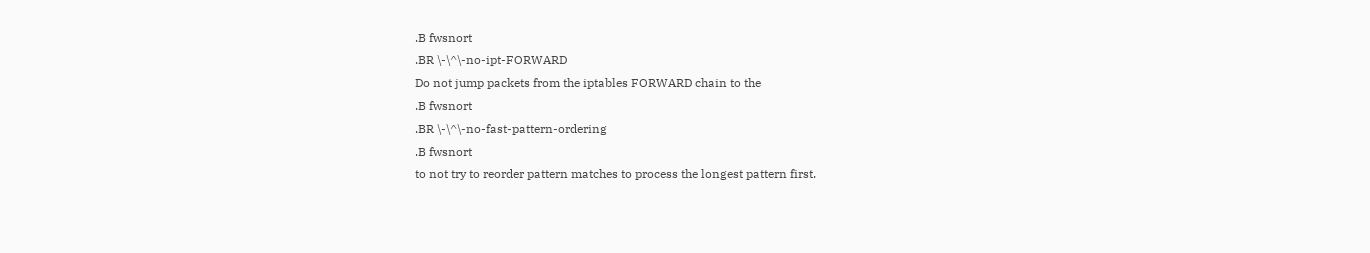.B fwsnort
.BR \-\^\-no-ipt-FORWARD
Do not jump packets from the iptables FORWARD chain to the
.B fwsnort
.BR \-\^\-no-fast-pattern-ordering
.B fwsnort
to not try to reorder pattern matches to process the longest pattern first.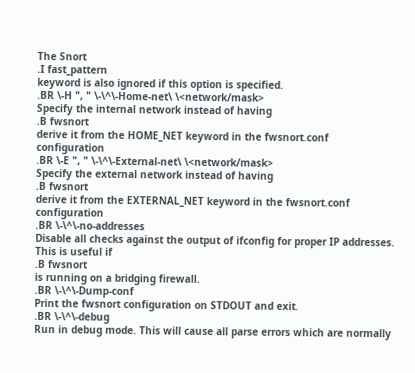The Snort
.I fast_pattern
keyword is also ignored if this option is specified.
.BR \-H ", " \-\^\-Home-net\ \<network/mask>
Specify the internal network instead of having
.B fwsnort
derive it from the HOME_NET keyword in the fwsnort.conf configuration
.BR \-E ", " \-\^\-External-net\ \<network/mask>
Specify the external network instead of having
.B fwsnort
derive it from the EXTERNAL_NET keyword in the fwsnort.conf configuration
.BR \-\^\-no-addresses
Disable all checks against the output of ifconfig for proper IP addresses.
This is useful if
.B fwsnort
is running on a bridging firewall.
.BR \-\^\-Dump-conf
Print the fwsnort configuration on STDOUT and exit.
.BR \-\^\-debug
Run in debug mode. This will cause all parse errors which are normally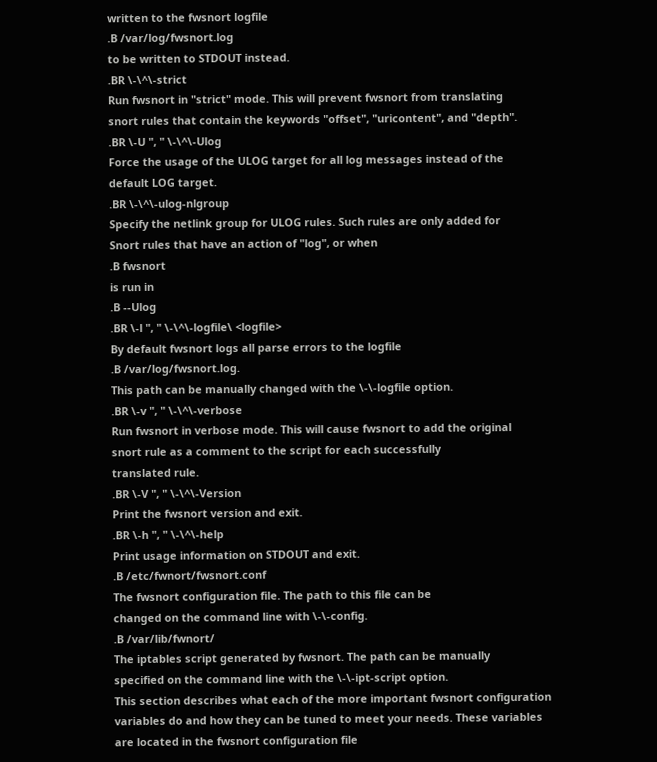written to the fwsnort logfile
.B /var/log/fwsnort.log
to be written to STDOUT instead.
.BR \-\^\-strict
Run fwsnort in "strict" mode. This will prevent fwsnort from translating
snort rules that contain the keywords "offset", "uricontent", and "depth".
.BR \-U ", " \-\^\-Ulog
Force the usage of the ULOG target for all log messages instead of the
default LOG target.
.BR \-\^\-ulog-nlgroup
Specify the netlink group for ULOG rules. Such rules are only added for
Snort rules that have an action of "log", or when
.B fwsnort
is run in
.B --Ulog
.BR \-l ", " \-\^\-logfile\ <logfile>
By default fwsnort logs all parse errors to the logfile
.B /var/log/fwsnort.log.
This path can be manually changed with the \-\-logfile option.
.BR \-v ", " \-\^\-verbose
Run fwsnort in verbose mode. This will cause fwsnort to add the original
snort rule as a comment to the script for each successfully
translated rule.
.BR \-V ", " \-\^\-Version
Print the fwsnort version and exit.
.BR \-h ", " \-\^\-help
Print usage information on STDOUT and exit.
.B /etc/fwnort/fwsnort.conf
The fwsnort configuration file. The path to this file can be
changed on the command line with \-\-config.
.B /var/lib/fwnort/
The iptables script generated by fwsnort. The path can be manually
specified on the command line with the \-\-ipt-script option.
This section describes what each of the more important fwsnort configuration
variables do and how they can be tuned to meet your needs. These variables
are located in the fwsnort configuration file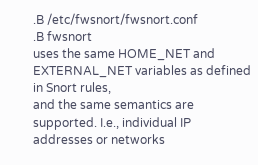.B /etc/fwsnort/fwsnort.conf
.B fwsnort
uses the same HOME_NET and EXTERNAL_NET variables as defined in Snort rules,
and the same semantics are supported. I.e., individual IP addresses or networks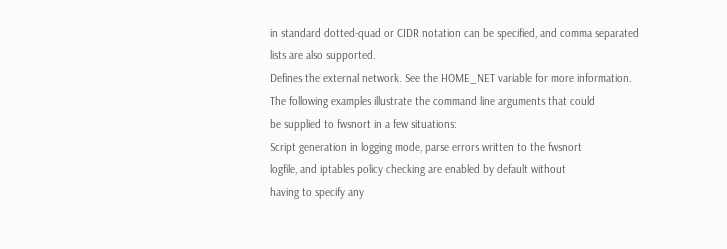in standard dotted-quad or CIDR notation can be specified, and comma separated
lists are also supported.
Defines the external network. See the HOME_NET variable for more information.
The following examples illustrate the command line arguments that could
be supplied to fwsnort in a few situations:
Script generation in logging mode, parse errors written to the fwsnort
logfile, and iptables policy checking are enabled by default without
having to specify any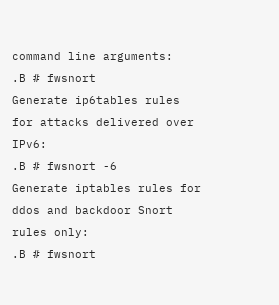command line arguments:
.B # fwsnort
Generate ip6tables rules for attacks delivered over IPv6:
.B # fwsnort -6
Generate iptables rules for ddos and backdoor Snort rules only:
.B # fwsnort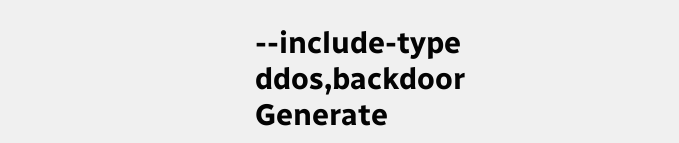--include-type ddos,backdoor
Generate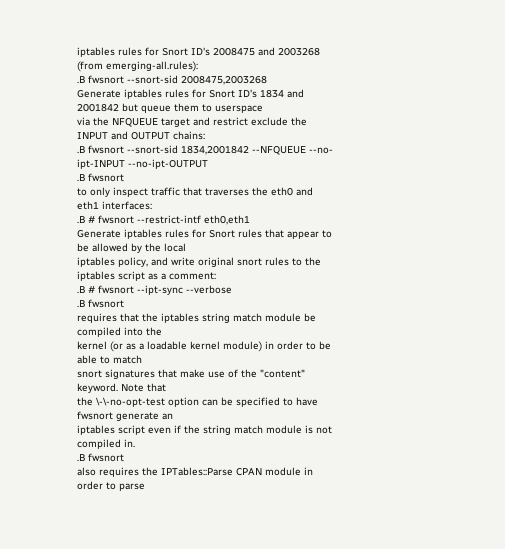iptables rules for Snort ID's 2008475 and 2003268 (from emerging-all.rules):
.B fwsnort --snort-sid 2008475,2003268
Generate iptables rules for Snort ID's 1834 and 2001842 but queue them to userspace
via the NFQUEUE target and restrict exclude the INPUT and OUTPUT chains:
.B fwsnort --snort-sid 1834,2001842 --NFQUEUE --no-ipt-INPUT --no-ipt-OUTPUT
.B fwsnort
to only inspect traffic that traverses the eth0 and eth1 interfaces:
.B # fwsnort --restrict-intf eth0,eth1
Generate iptables rules for Snort rules that appear to be allowed by the local
iptables policy, and write original snort rules to the iptables script as a comment:
.B # fwsnort --ipt-sync --verbose
.B fwsnort
requires that the iptables string match module be compiled into the
kernel (or as a loadable kernel module) in order to be able to match
snort signatures that make use of the "content" keyword. Note that
the \-\-no-opt-test option can be specified to have fwsnort generate an
iptables script even if the string match module is not compiled in.
.B fwsnort
also requires the IPTables::Parse CPAN module in order to parse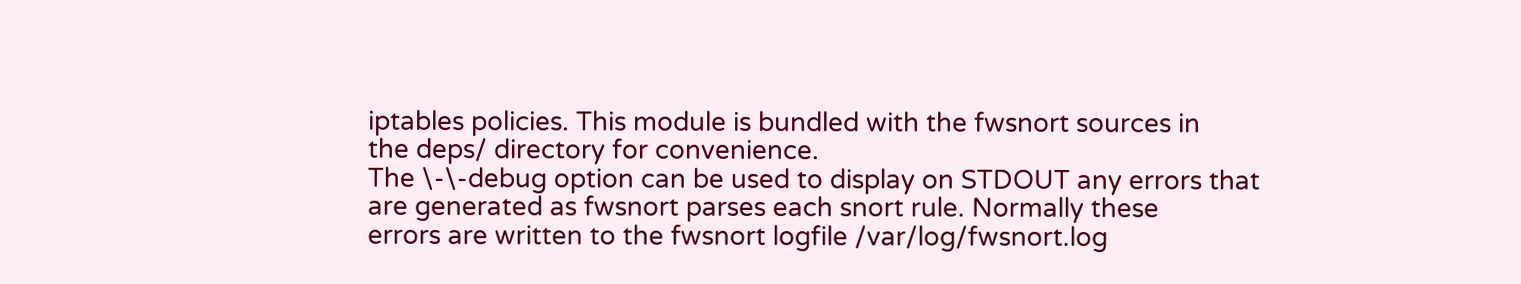iptables policies. This module is bundled with the fwsnort sources in
the deps/ directory for convenience.
The \-\-debug option can be used to display on STDOUT any errors that
are generated as fwsnort parses each snort rule. Normally these
errors are written to the fwsnort logfile /var/log/fwsnort.log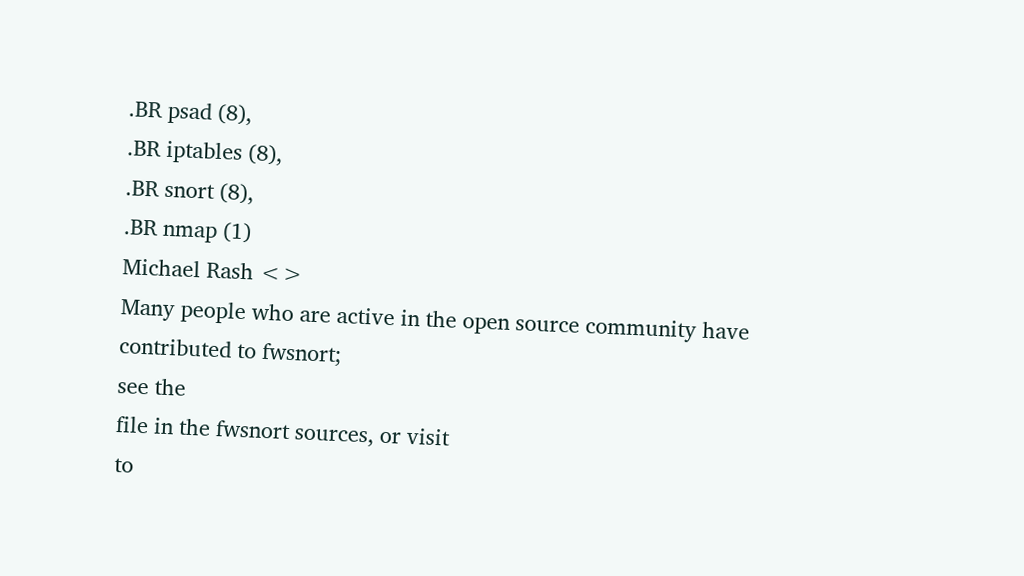.BR psad (8),
.BR iptables (8),
.BR snort (8),
.BR nmap (1)
Michael Rash <>
Many people who are active in the open source community have contributed to fwsnort;
see the
file in the fwsnort sources, or visit
to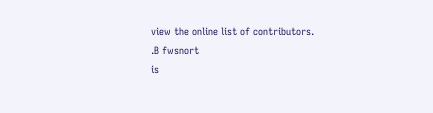view the online list of contributors.
.B fwsnort
is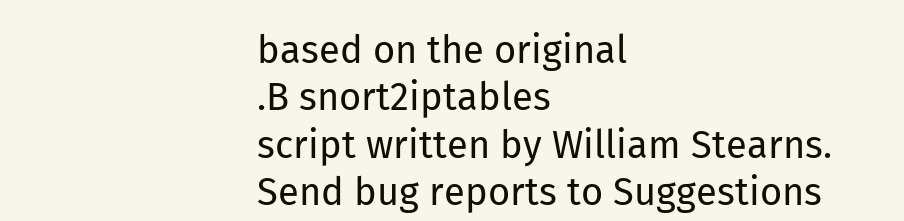based on the original
.B snort2iptables
script written by William Stearns.
Send bug reports to Suggestions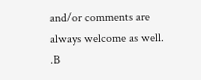and/or comments are
always welcome as well.
.B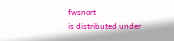fwsnort
is distributed under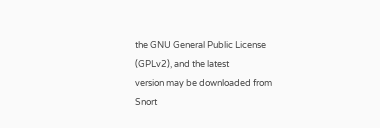the GNU General Public License (GPLv2), and the latest
version may be downloaded from
Snort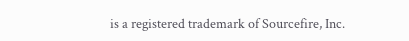is a registered trademark of Sourcefire, Inc.